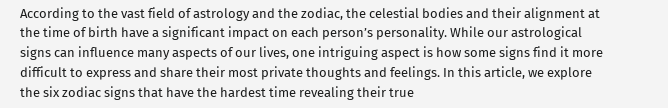According to the vast field of astrology and the zodiac, the celestial bodies and their alignment at the time of birth have a significant impact on each person’s personality. While our astrological signs can influence many aspects of our lives, one intriguing aspect is how some signs find it more difficult to express and share their most private thoughts and feelings. In this article, we explore the six zodiac signs that have the hardest time revealing their true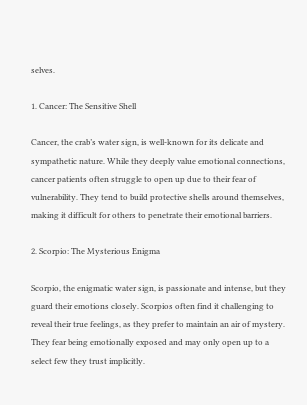selves.

1. Cancer: The Sensitive Shell

Cancer, the crab’s water sign, is well-known for its delicate and sympathetic nature. While they deeply value emotional connections, cancer patients often struggle to open up due to their fear of vulnerability. They tend to build protective shells around themselves, making it difficult for others to penetrate their emotional barriers.

2. Scorpio: The Mysterious Enigma

Scorpio, the enigmatic water sign, is passionate and intense, but they guard their emotions closely. Scorpios often find it challenging to reveal their true feelings, as they prefer to maintain an air of mystery. They fear being emotionally exposed and may only open up to a select few they trust implicitly.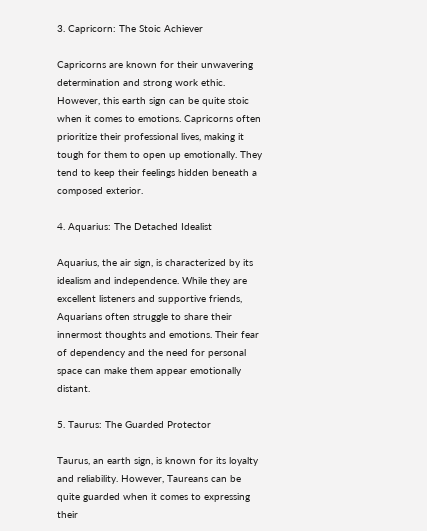3. Capricorn: The Stoic Achiever

Capricorns are known for their unwavering determination and strong work ethic. However, this earth sign can be quite stoic when it comes to emotions. Capricorns often prioritize their professional lives, making it tough for them to open up emotionally. They tend to keep their feelings hidden beneath a composed exterior.

4. Aquarius: The Detached Idealist

Aquarius, the air sign, is characterized by its idealism and independence. While they are excellent listeners and supportive friends, Aquarians often struggle to share their innermost thoughts and emotions. Their fear of dependency and the need for personal space can make them appear emotionally distant.

5. Taurus: The Guarded Protector

Taurus, an earth sign, is known for its loyalty and reliability. However, Taureans can be quite guarded when it comes to expressing their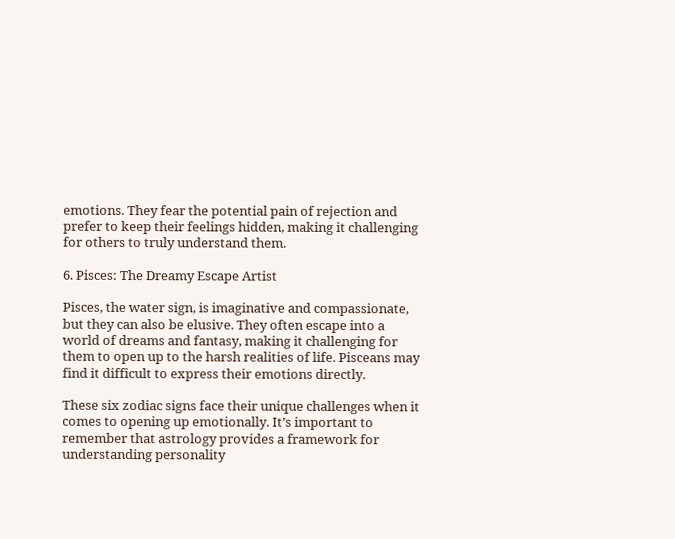emotions. They fear the potential pain of rejection and prefer to keep their feelings hidden, making it challenging for others to truly understand them.

6. Pisces: The Dreamy Escape Artist

Pisces, the water sign, is imaginative and compassionate, but they can also be elusive. They often escape into a world of dreams and fantasy, making it challenging for them to open up to the harsh realities of life. Pisceans may find it difficult to express their emotions directly.

These six zodiac signs face their unique challenges when it comes to opening up emotionally. It’s important to remember that astrology provides a framework for understanding personality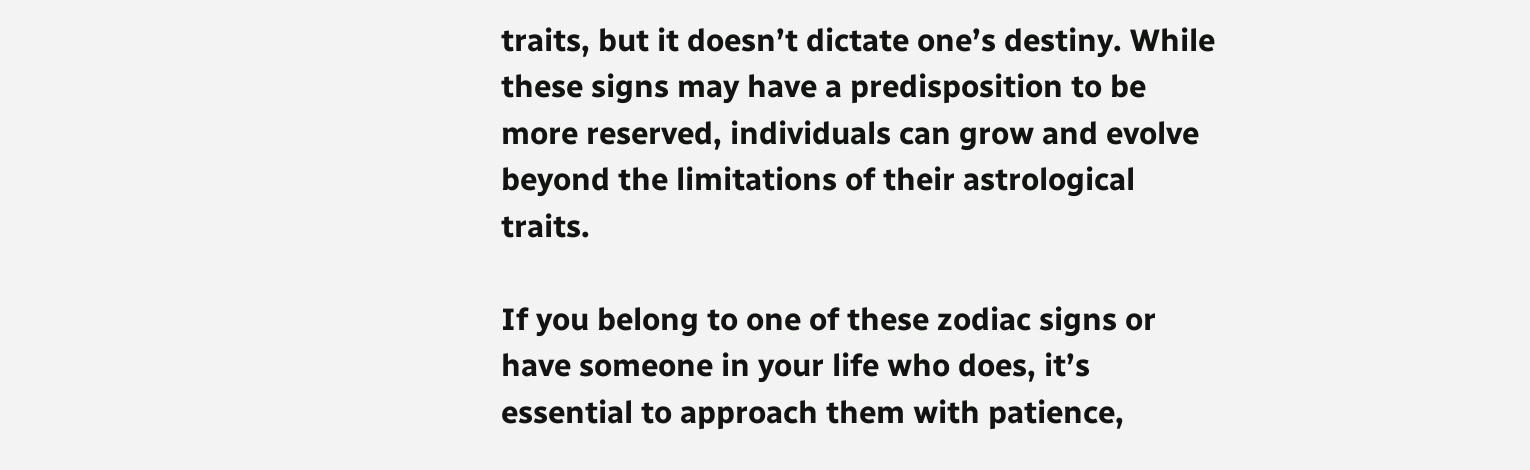traits, but it doesn’t dictate one’s destiny. While these signs may have a predisposition to be more reserved, individuals can grow and evolve beyond the limitations of their astrological traits.

If you belong to one of these zodiac signs or have someone in your life who does, it’s essential to approach them with patience,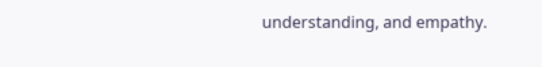understanding, and empathy.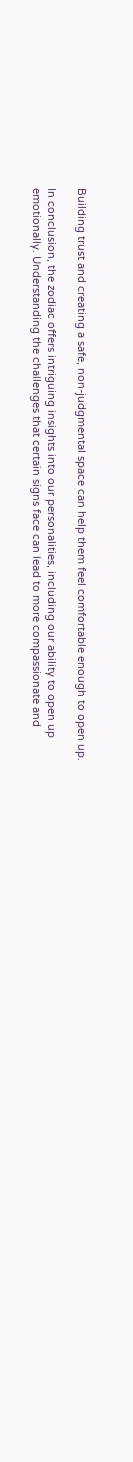Building trust and creating a safe, non-judgmental space can help them feel comfortable enough to open up.

In conclusion, the zodiac offers intriguing insights into our personalities, including our ability to open up emotionally. Understanding the challenges that certain signs face can lead to more compassionate and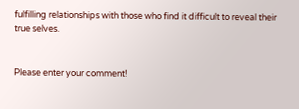fulfilling relationships with those who find it difficult to reveal their true selves.


Please enter your comment!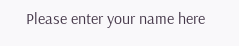Please enter your name here